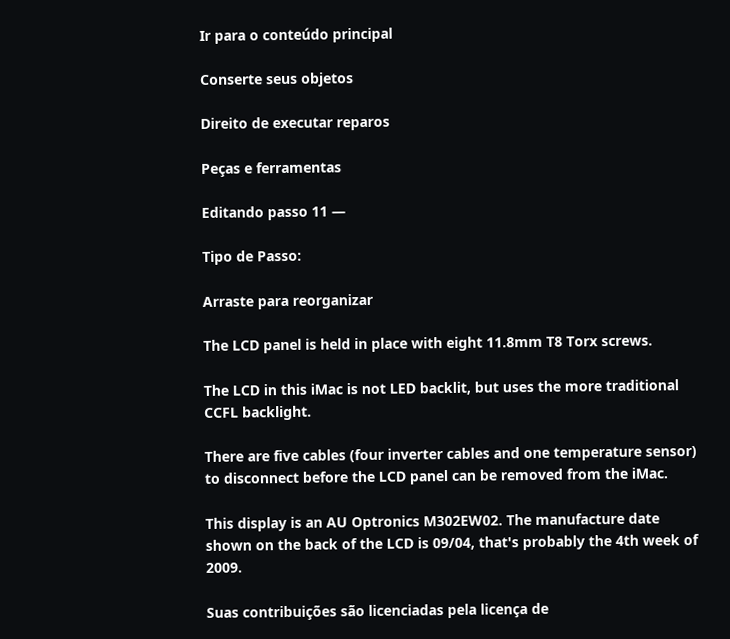Ir para o conteúdo principal

Conserte seus objetos

Direito de executar reparos

Peças e ferramentas

Editando passo 11 —

Tipo de Passo:

Arraste para reorganizar

The LCD panel is held in place with eight 11.8mm T8 Torx screws.

The LCD in this iMac is not LED backlit, but uses the more traditional CCFL backlight.

There are five cables (four inverter cables and one temperature sensor) to disconnect before the LCD panel can be removed from the iMac.

This display is an AU Optronics M302EW02. The manufacture date shown on the back of the LCD is 09/04, that's probably the 4th week of 2009.

Suas contribuições são licenciadas pela licença de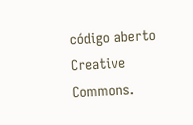código aberto Creative Commons.